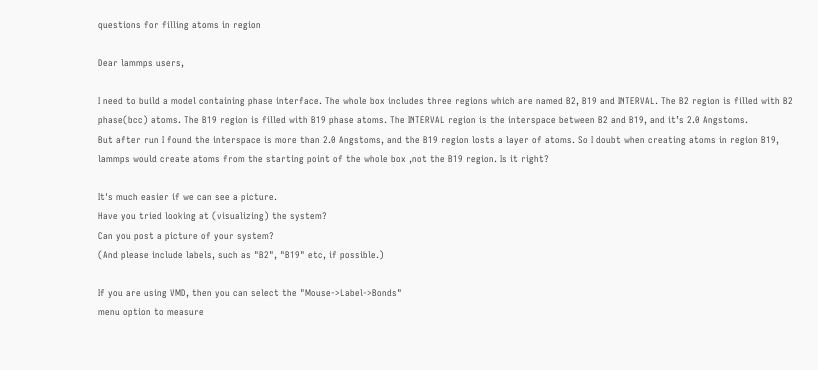questions for filling atoms in region

Dear lammps users,

I need to build a model containing phase interface. The whole box includes three regions which are named B2, B19 and INTERVAL. The B2 region is filled with B2 phase(bcc) atoms. The B19 region is filled with B19 phase atoms. The INTERVAL region is the interspace between B2 and B19, and it’s 2.0 Angstoms.
But after run I found the interspace is more than 2.0 Angstoms, and the B19 region losts a layer of atoms. So I doubt when creating atoms in region B19, lammps would create atoms from the starting point of the whole box ,not the B19 region. Is it right?

It's much easier if we can see a picture.
Have you tried looking at (visualizing) the system?
Can you post a picture of your system?
(And please include labels, such as "B2", "B19" etc, if possible.)

If you are using VMD, then you can select the "Mouse->Label->Bonds"
menu option to measure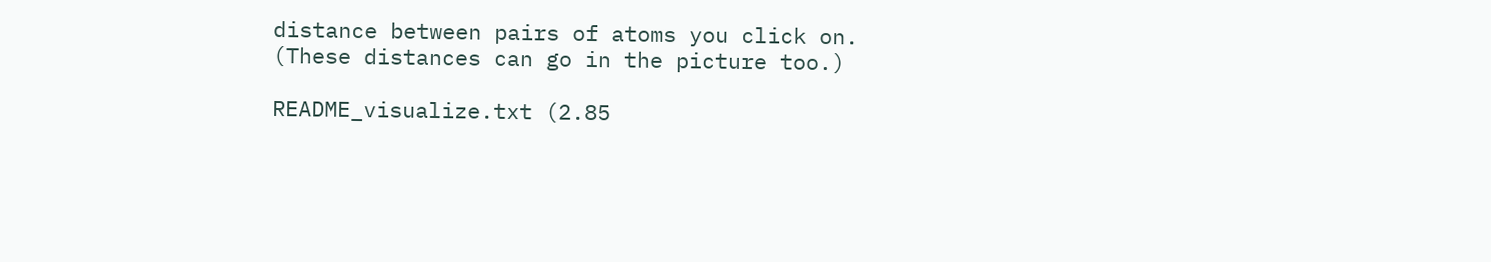distance between pairs of atoms you click on.
(These distances can go in the picture too.)

README_visualize.txt (2.85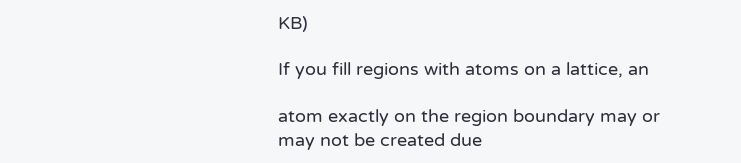KB)

If you fill regions with atoms on a lattice, an

atom exactly on the region boundary may or
may not be created due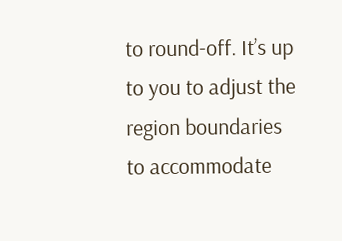to round-off. It’s up
to you to adjust the region boundaries to accommodate